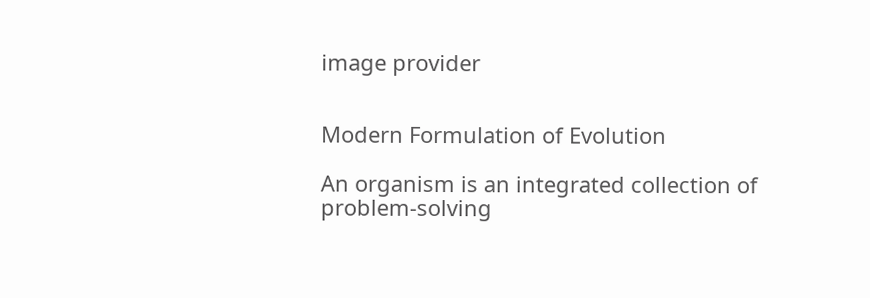image provider


Modern Formulation of Evolution

An organism is an integrated collection of problem-solving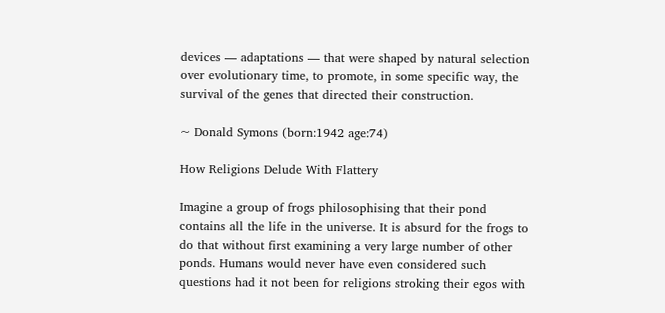devices — adaptations — that were shaped by natural selection over evolutionary time, to promote, in some specific way, the survival of the genes that directed their construction.

~ Donald Symons (born:1942 age:74)

How Religions Delude With Flattery

Imagine a group of frogs philosophising that their pond contains all the life in the universe. It is absurd for the frogs to do that without first examining a very large number of other ponds. Humans would never have even considered such questions had it not been for religions stroking their egos with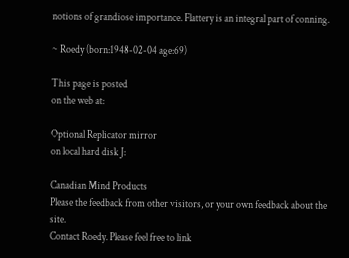notions of grandiose importance. Flattery is an integral part of conning.

~ Roedy (born:1948-02-04 age:69)

This page is posted
on the web at:

Optional Replicator mirror
on local hard disk J:

Canadian Mind Products
Please the feedback from other visitors, or your own feedback about the site.
Contact Roedy. Please feel free to link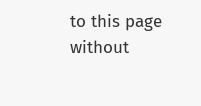to this page without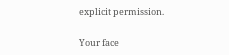explicit permission.

Your face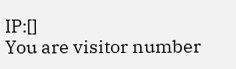IP:[]
You are visitor number